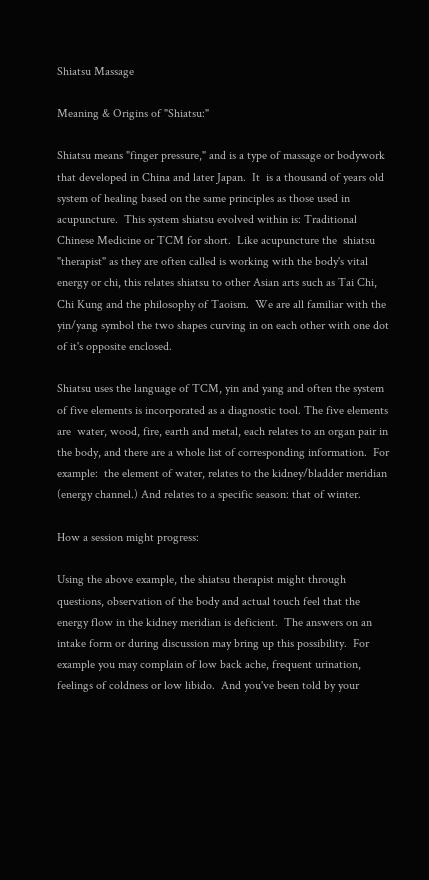Shiatsu Massage

Meaning & Origins of "Shiatsu:"

Shiatsu means "finger pressure," and is a type of massage or bodywork that developed in China and later Japan.  It  is a thousand of years old system of healing based on the same principles as those used in acupuncture.  This system shiatsu evolved within is: Traditional Chinese Medicine or TCM for short.  Like acupuncture the  shiatsu "therapist" as they are often called is working with the body's vital energy or chi, this relates shiatsu to other Asian arts such as Tai Chi, Chi Kung and the philosophy of Taoism.  We are all familiar with the yin/yang symbol the two shapes curving in on each other with one dot of it's opposite enclosed.

Shiatsu uses the language of TCM, yin and yang and often the system of five elements is incorporated as a diagnostic tool. The five elements are  water, wood, fire, earth and metal, each relates to an organ pair in the body, and there are a whole list of corresponding information.  For example:  the element of water, relates to the kidney/bladder meridian (energy channel.) And relates to a specific season: that of winter.

How a session might progress:

Using the above example, the shiatsu therapist might through questions, observation of the body and actual touch feel that the energy flow in the kidney meridian is deficient.  The answers on an intake form or during discussion may bring up this possibility.  For example you may complain of low back ache, frequent urination, feelings of coldness or low libido.  And you've been told by your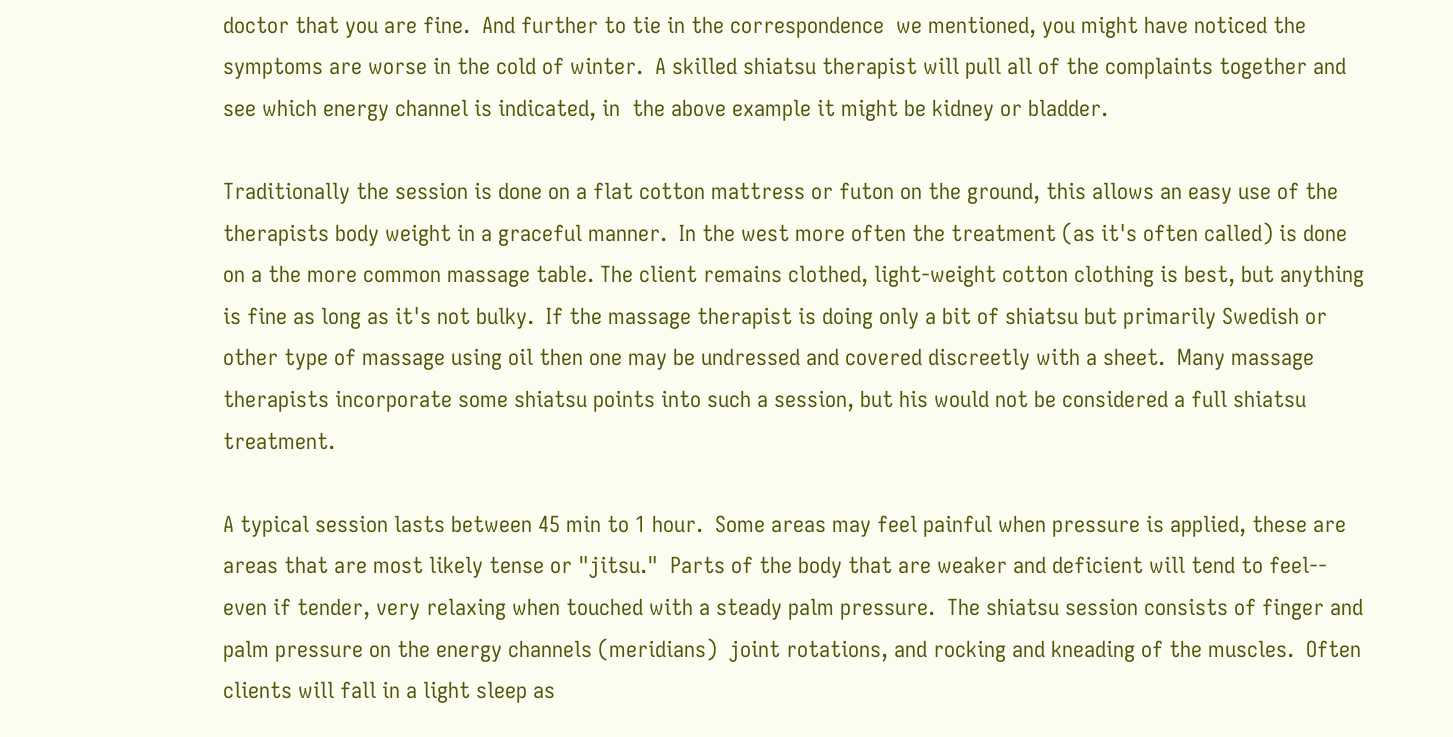doctor that you are fine.  And further to tie in the correspondence  we mentioned, you might have noticed the symptoms are worse in the cold of winter.  A skilled shiatsu therapist will pull all of the complaints together and see which energy channel is indicated, in  the above example it might be kidney or bladder.

Traditionally the session is done on a flat cotton mattress or futon on the ground, this allows an easy use of the therapists body weight in a graceful manner.  In the west more often the treatment (as it's often called) is done on a the more common massage table. The client remains clothed, light-weight cotton clothing is best, but anything is fine as long as it's not bulky.  If the massage therapist is doing only a bit of shiatsu but primarily Swedish or other type of massage using oil then one may be undressed and covered discreetly with a sheet.  Many massage therapists incorporate some shiatsu points into such a session, but his would not be considered a full shiatsu treatment.

A typical session lasts between 45 min to 1 hour.  Some areas may feel painful when pressure is applied, these are areas that are most likely tense or "jitsu."  Parts of the body that are weaker and deficient will tend to feel-- even if tender, very relaxing when touched with a steady palm pressure.  The shiatsu session consists of finger and palm pressure on the energy channels (meridians)  joint rotations, and rocking and kneading of the muscles.  Often clients will fall in a light sleep as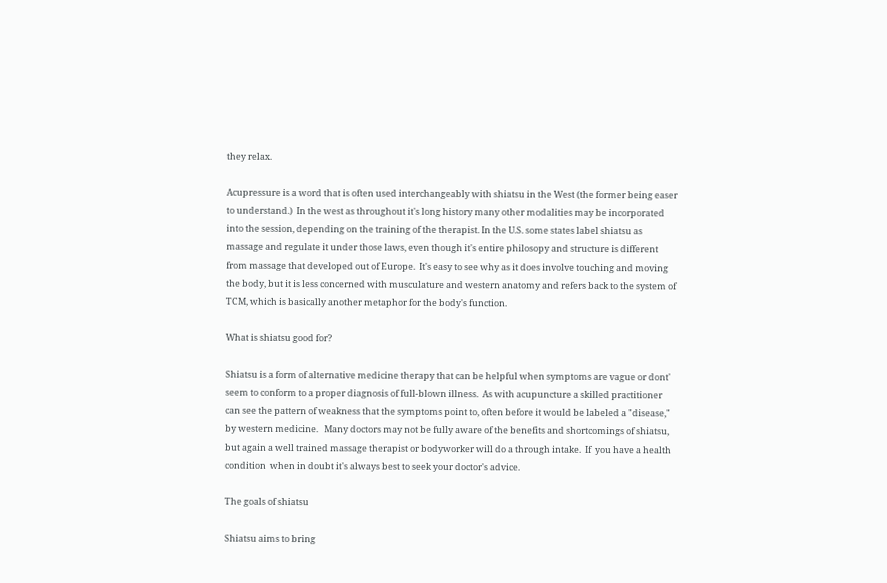they relax.

Acupressure is a word that is often used interchangeably with shiatsu in the West (the former being easer to understand.)  In the west as throughout it's long history many other modalities may be incorporated into the session, depending on the training of the therapist. In the U.S. some states label shiatsu as massage and regulate it under those laws, even though it's entire philosopy and structure is different from massage that developed out of Europe.  It's easy to see why as it does involve touching and moving the body, but it is less concerned with musculature and western anatomy and refers back to the system of TCM, which is basically another metaphor for the body's function.

What is shiatsu good for?

Shiatsu is a form of alternative medicine therapy that can be helpful when symptoms are vague or dont' seem to conform to a proper diagnosis of full-blown illness.  As with acupuncture a skilled practitioner can see the pattern of weakness that the symptoms point to, often before it would be labeled a "disease," by western medicine.   Many doctors may not be fully aware of the benefits and shortcomings of shiatsu, but again a well trained massage therapist or bodyworker will do a through intake.  If  you have a health condition  when in doubt it's always best to seek your doctor's advice.

The goals of shiatsu

Shiatsu aims to bring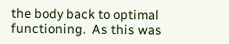the body back to optimal functioning.  As this was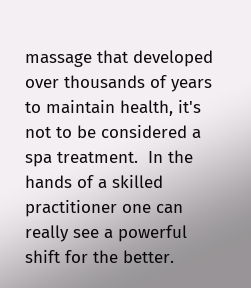massage that developed over thousands of years to maintain health, it's not to be considered a spa treatment.  In the hands of a skilled practitioner one can really see a powerful shift for the better.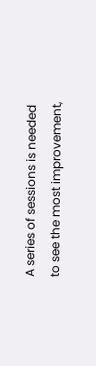A series of sessions is needed to see the most improvement,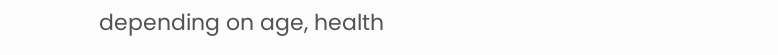depending on age, health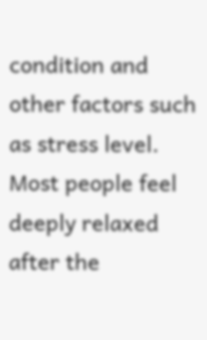condition and other factors such as stress level.  Most people feel deeply relaxed after the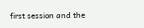first session and the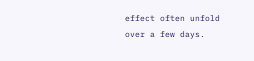effect often unfold over a few days.